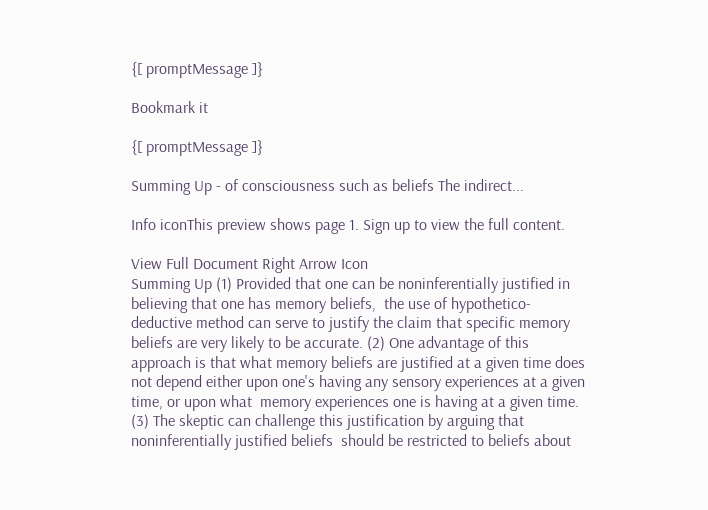{[ promptMessage ]}

Bookmark it

{[ promptMessage ]}

Summing Up - of consciousness such as beliefs The indirect...

Info iconThis preview shows page 1. Sign up to view the full content.

View Full Document Right Arrow Icon
Summing Up (1) Provided that one can be noninferentially justified in believing that one has memory beliefs,  the use of hypothetico-deductive method can serve to justify the claim that specific memory  beliefs are very likely to be accurate. (2) One advantage of this approach is that what memory beliefs are justified at a given time does  not depend either upon one's having any sensory experiences at a given time, or upon what  memory experiences one is having at a given time. (3) The skeptic can challenge this justification by arguing that noninferentially justified beliefs  should be restricted to beliefs about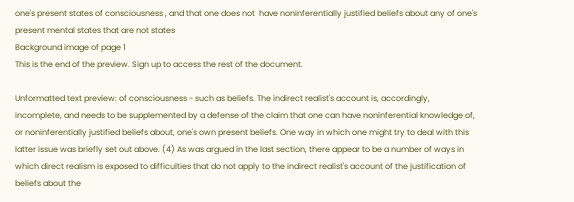one's present states of consciousness , and that one does not  have noninferentially justified beliefs about any of one's present mental states that are not states
Background image of page 1
This is the end of the preview. Sign up to access the rest of the document.

Unformatted text preview: of consciousness - such as beliefs. The indirect realist's account is, accordingly, incomplete, and needs to be supplemented by a defense of the claim that one can have noninferential knowledge of, or noninferentially justified beliefs about, one's own present beliefs. One way in which one might try to deal with this latter issue was briefly set out above. (4) As was argued in the last section, there appear to be a number of ways in which direct realism is exposed to difficulties that do not apply to the indirect realist's account of the justification of beliefs about the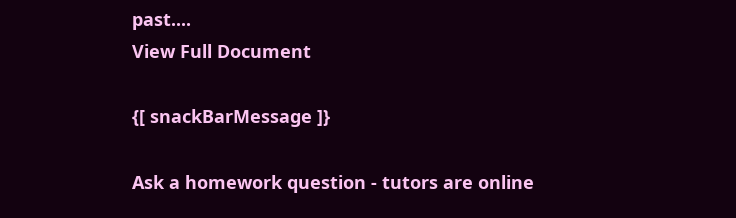past....
View Full Document

{[ snackBarMessage ]}

Ask a homework question - tutors are online